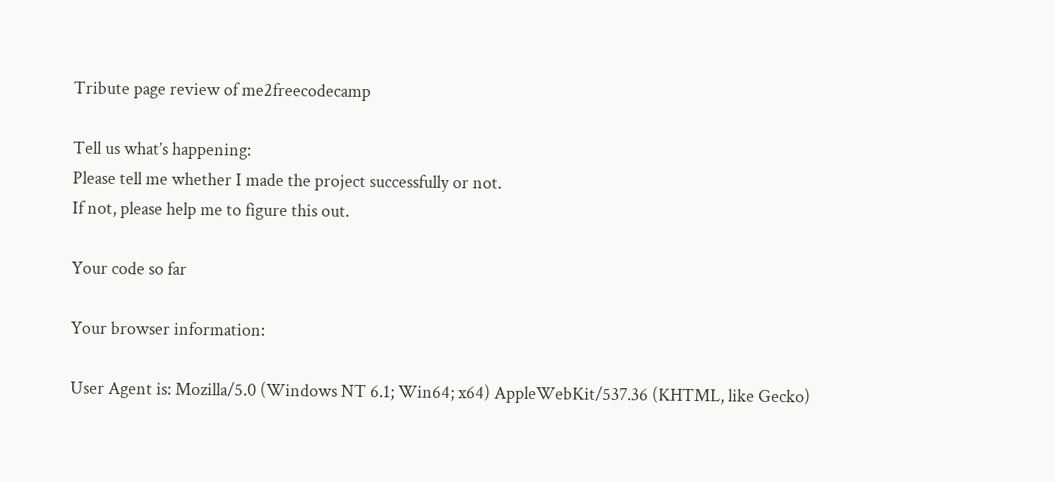Tribute page review of me2freecodecamp

Tell us what’s happening:
Please tell me whether I made the project successfully or not.
If not, please help me to figure this out.

Your code so far

Your browser information:

User Agent is: Mozilla/5.0 (Windows NT 6.1; Win64; x64) AppleWebKit/537.36 (KHTML, like Gecko)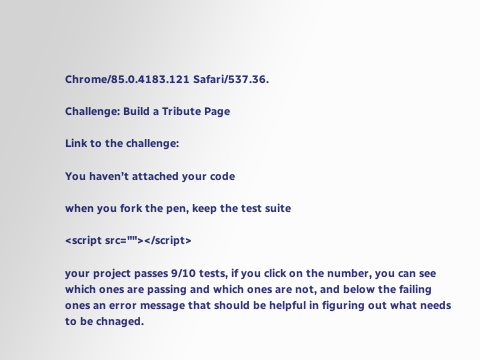Chrome/85.0.4183.121 Safari/537.36.

Challenge: Build a Tribute Page

Link to the challenge:

You haven’t attached your code

when you fork the pen, keep the test suite

<script src=""></script>

your project passes 9/10 tests, if you click on the number, you can see which ones are passing and which ones are not, and below the failing ones an error message that should be helpful in figuring out what needs to be chnaged.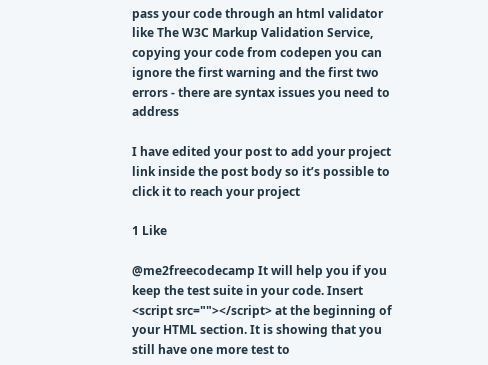pass your code through an html validator like The W3C Markup Validation Service, copying your code from codepen you can ignore the first warning and the first two errors - there are syntax issues you need to address

I have edited your post to add your project link inside the post body so it’s possible to click it to reach your project

1 Like

@me2freecodecamp It will help you if you keep the test suite in your code. Insert <script src=""></script> at the beginning of your HTML section. It is showing that you still have one more test to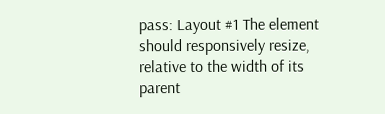pass: Layout #1 The element should responsively resize, relative to the width of its parent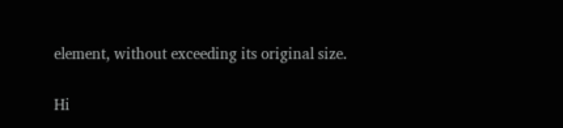element, without exceeding its original size.

Hi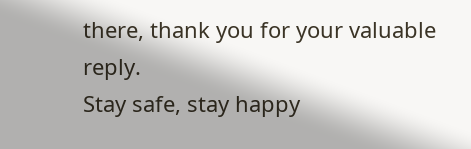there, thank you for your valuable reply.
Stay safe, stay happy